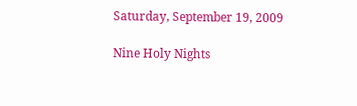Saturday, September 19, 2009

Nine Holy Nights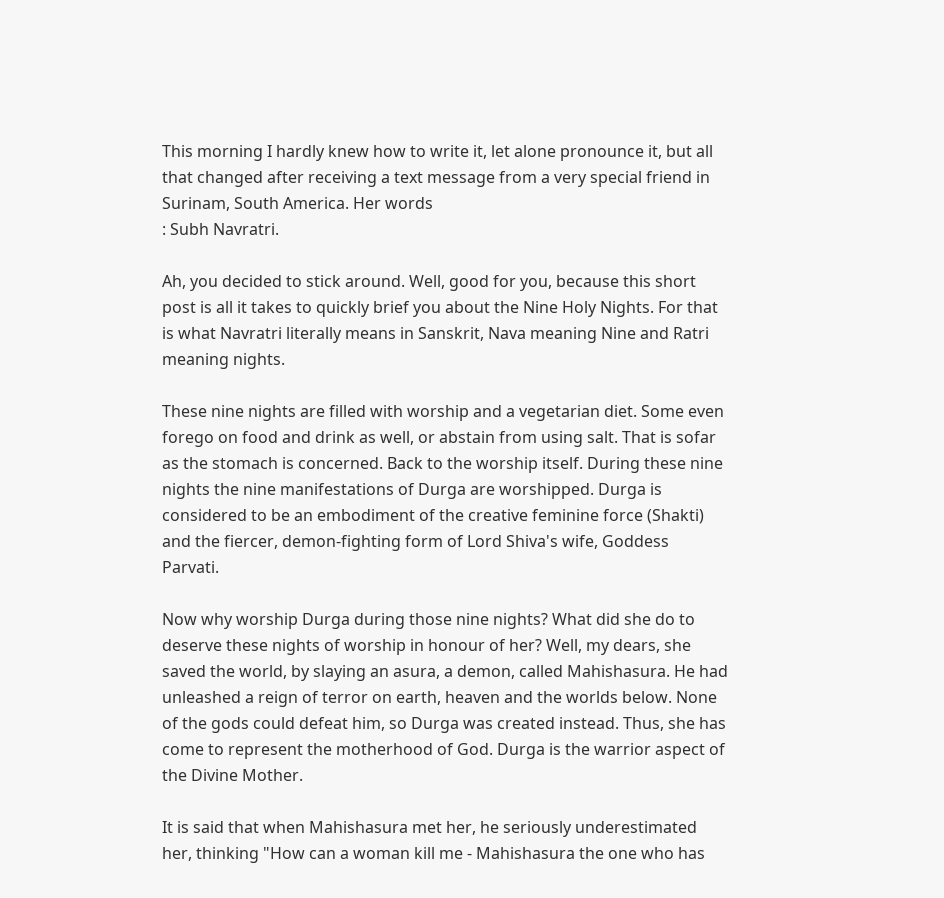This morning I hardly knew how to write it, let alone pronounce it, but all that changed after receiving a text message from a very special friend in Surinam, South America. Her words
: Subh Navratri.

Ah, you decided to stick around. Well, good for you, because this short post is all it takes to quickly brief you about the Nine Holy Nights. For that is what Navratri literally means in Sanskrit, Nava meaning Nine and Ratri meaning nights.

These nine nights are filled with worship and a vegetarian diet. Some even forego on food and drink as well, or abstain from using salt. That is sofar as the stomach is concerned. Back to the worship itself. During these nine nights the nine manifestations of Durga are worshipped. Durga is considered to be an embodiment of the creative feminine force (Shakti) and the fiercer, demon-fighting form of Lord Shiva's wife, Goddess Parvati.

Now why worship Durga during those nine nights? What did she do to deserve these nights of worship in honour of her? Well, my dears, she saved the world, by slaying an asura, a demon, called Mahishasura. He had unleashed a reign of terror on earth, heaven and the worlds below. None of the gods could defeat him, so Durga was created instead. Thus, she has come to represent the motherhood of God. Durga is the warrior aspect of the Divine Mother.

It is said that when Mahishasura met her, he seriously underestimated her, thinking "How can a woman kill me - Mahishasura the one who has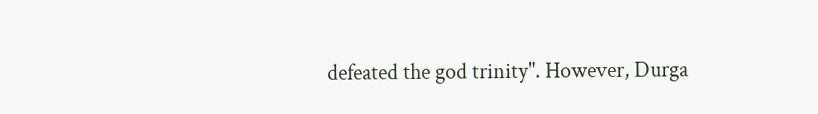defeated the god trinity". However, Durga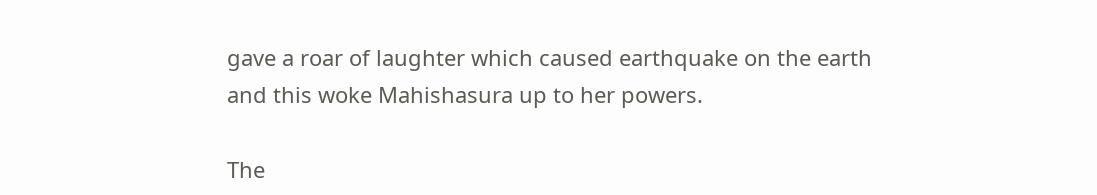gave a roar of laughter which caused earthquake on the earth and this woke Mahishasura up to her powers.

The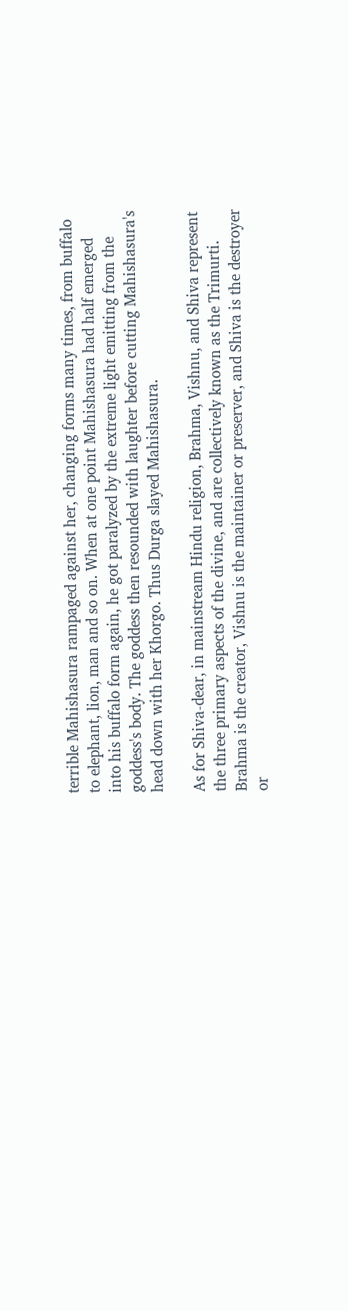terrible Mahishasura rampaged against her, changing forms many times, from buffalo to elephant, lion, man and so on. When at one point Mahishasura had half emerged into his buffalo form again, he got paralyzed by the extreme light emitting from the goddess's body. The goddess then resounded with laughter before cutting Mahishasura's head down with her Khorgo. Thus Durga slayed Mahishasura.

As for Shiva-dear, in mainstream Hindu religion, Brahma, Vishnu, and Shiva represent the three primary aspects of the divine, and are collectively known as the Trimurti. Brahma is the creator, Vishnu is the maintainer or preserver, and Shiva is the destroyer or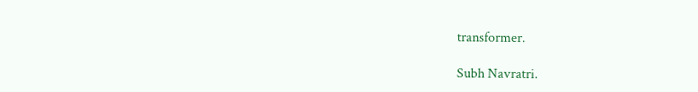transformer.

Subh Navratri.